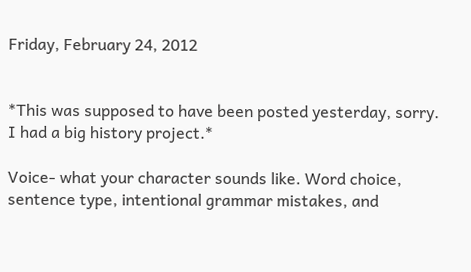Friday, February 24, 2012


*This was supposed to have been posted yesterday, sorry. I had a big history project.*

Voice- what your character sounds like. Word choice, sentence type, intentional grammar mistakes, and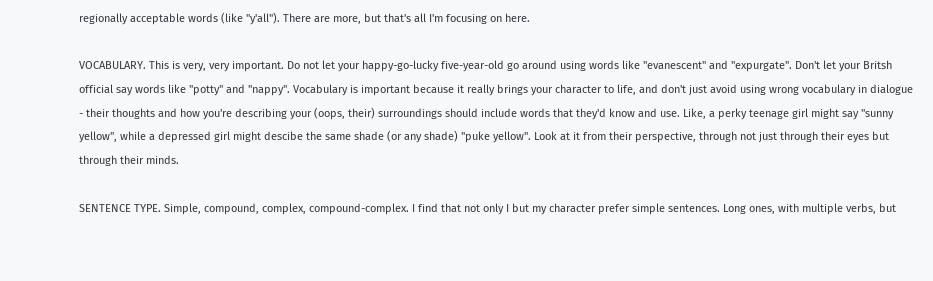regionally acceptable words (like "y'all"). There are more, but that's all I'm focusing on here.

VOCABULARY. This is very, very important. Do not let your happy-go-lucky five-year-old go around using words like "evanescent" and "expurgate". Don't let your Britsh official say words like "potty" and "nappy". Vocabulary is important because it really brings your character to life, and don't just avoid using wrong vocabulary in dialogue - their thoughts and how you're describing your (oops, their) surroundings should include words that they'd know and use. Like, a perky teenage girl might say "sunny yellow", while a depressed girl might descibe the same shade (or any shade) "puke yellow". Look at it from their perspective, through not just through their eyes but through their minds.

SENTENCE TYPE. Simple, compound, complex, compound-complex. I find that not only I but my character prefer simple sentences. Long ones, with multiple verbs, but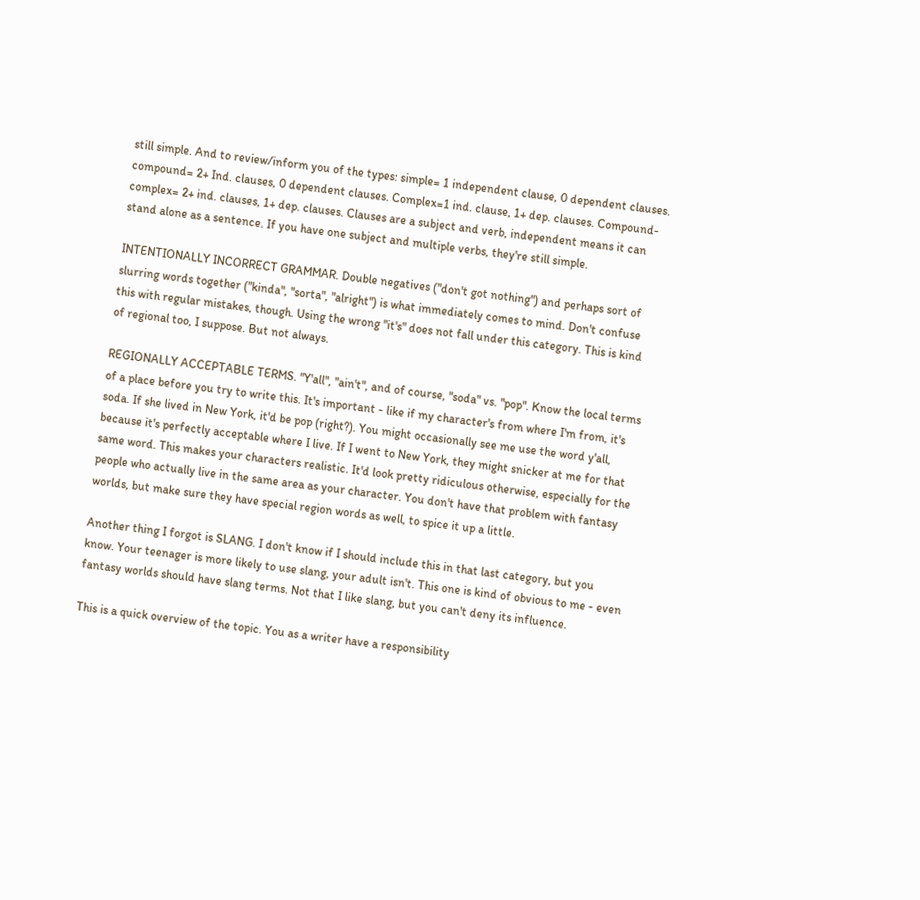still simple. And to review/inform you of the types: simple= 1 independent clause, 0 dependent clauses. compound= 2+ Ind. clauses, 0 dependent clauses. Complex=1 ind. clause, 1+ dep. clauses. Compound-complex= 2+ ind. clauses, 1+ dep. clauses. Clauses are a subject and verb, independent means it can stand alone as a sentence. If you have one subject and multiple verbs, they're still simple.

INTENTIONALLY INCORRECT GRAMMAR. Double negatives ("don't got nothing") and perhaps sort of slurring words together ("kinda", "sorta", "alright") is what immediately comes to mind. Don't confuse this with regular mistakes, though. Using the wrong "it's" does not fall under this category. This is kind of regional too, I suppose. But not always.

REGIONALLY ACCEPTABLE TERMS. "Y'all", "ain't", and of course, "soda" vs. "pop". Know the local terms of a place before you try to write this. It's important - like if my character's from where I'm from, it's soda. If she lived in New York, it'd be pop (right?). You might occasionally see me use the word y'all, because it's perfectly acceptable where I live. If I went to New York, they might snicker at me for that same word. This makes your characters realistic. It'd look pretty ridiculous otherwise, especially for the people who actually live in the same area as your character. You don't have that problem with fantasy worlds, but make sure they have special region words as well, to spice it up a little.

Another thing I forgot is SLANG. I don't know if I should include this in that last category, but you know. Your teenager is more likely to use slang, your adult isn't. This one is kind of obvious to me - even fantasy worlds should have slang terms. Not that I like slang, but you can't deny its influence.

This is a quick overview of the topic. You as a writer have a responsibility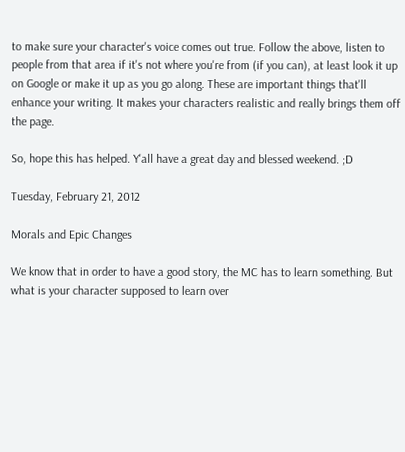to make sure your character's voice comes out true. Follow the above, listen to people from that area if it's not where you're from (if you can), at least look it up on Google or make it up as you go along. These are important things that'll enhance your writing. It makes your characters realistic and really brings them off the page.

So, hope this has helped. Y'all have a great day and blessed weekend. ;D

Tuesday, February 21, 2012

Morals and Epic Changes

We know that in order to have a good story, the MC has to learn something. But what is your character supposed to learn over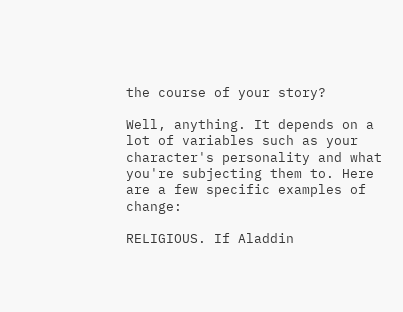the course of your story?

Well, anything. It depends on a lot of variables such as your character's personality and what you're subjecting them to. Here are a few specific examples of change:

RELIGIOUS. If Aladdin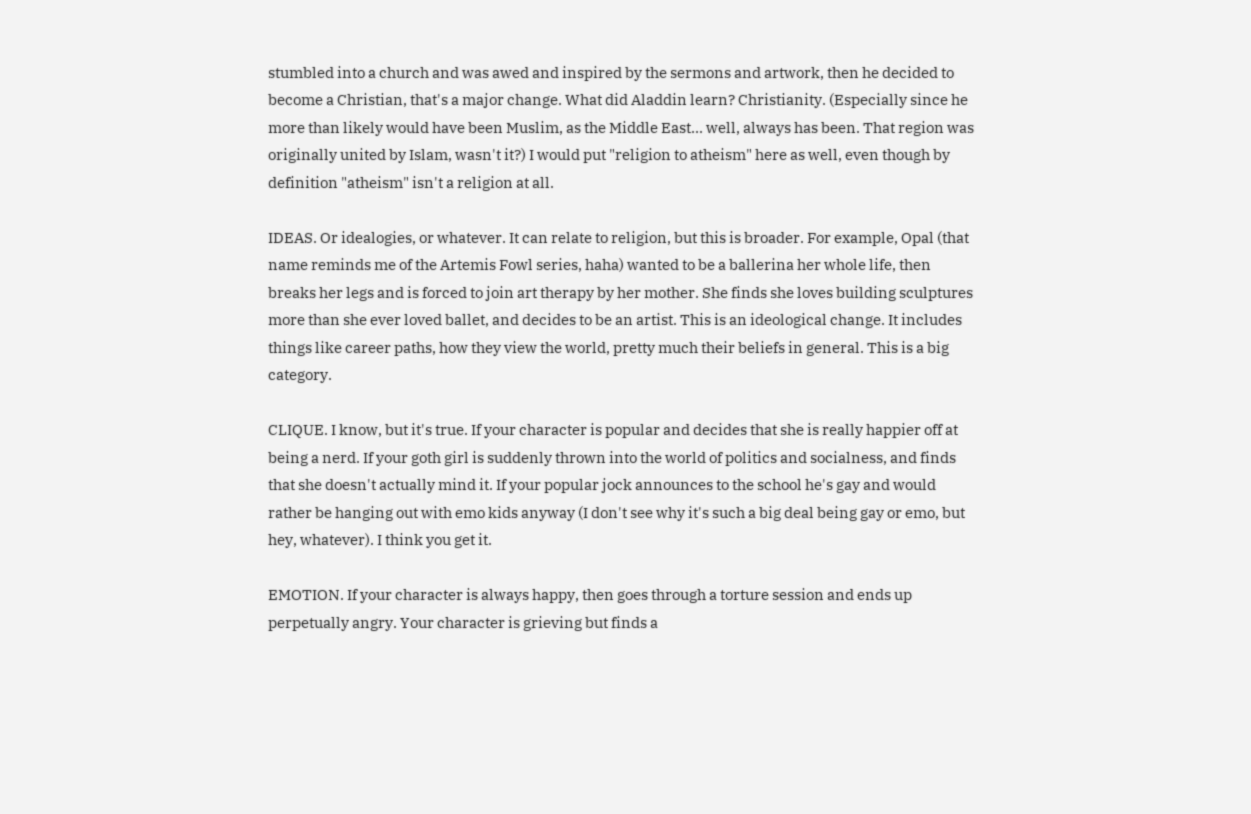stumbled into a church and was awed and inspired by the sermons and artwork, then he decided to become a Christian, that's a major change. What did Aladdin learn? Christianity. (Especially since he more than likely would have been Muslim, as the Middle East... well, always has been. That region was originally united by Islam, wasn't it?) I would put "religion to atheism" here as well, even though by definition "atheism" isn't a religion at all.

IDEAS. Or idealogies, or whatever. It can relate to religion, but this is broader. For example, Opal (that name reminds me of the Artemis Fowl series, haha) wanted to be a ballerina her whole life, then breaks her legs and is forced to join art therapy by her mother. She finds she loves building sculptures more than she ever loved ballet, and decides to be an artist. This is an ideological change. It includes things like career paths, how they view the world, pretty much their beliefs in general. This is a big category.

CLIQUE. I know, but it's true. If your character is popular and decides that she is really happier off at being a nerd. If your goth girl is suddenly thrown into the world of politics and socialness, and finds that she doesn't actually mind it. If your popular jock announces to the school he's gay and would rather be hanging out with emo kids anyway (I don't see why it's such a big deal being gay or emo, but hey, whatever). I think you get it.

EMOTION. If your character is always happy, then goes through a torture session and ends up perpetually angry. Your character is grieving but finds a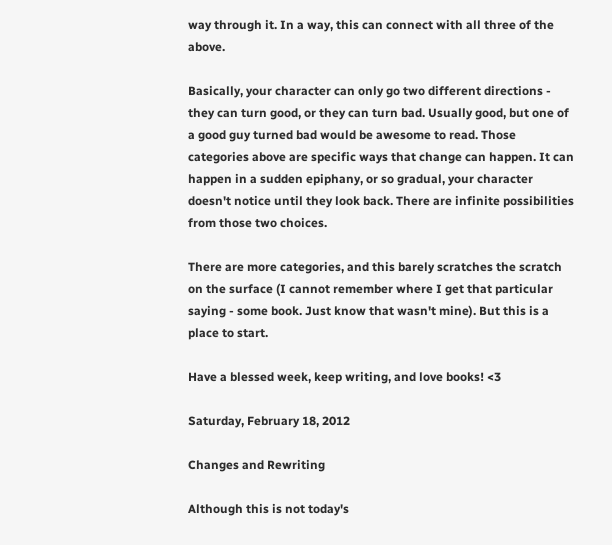way through it. In a way, this can connect with all three of the above.

Basically, your character can only go two different directions - they can turn good, or they can turn bad. Usually good, but one of a good guy turned bad would be awesome to read. Those categories above are specific ways that change can happen. It can happen in a sudden epiphany, or so gradual, your character doesn't notice until they look back. There are infinite possibilities from those two choices.

There are more categories, and this barely scratches the scratch on the surface (I cannot remember where I get that particular saying - some book. Just know that wasn't mine). But this is a place to start.

Have a blessed week, keep writing, and love books! <3

Saturday, February 18, 2012

Changes and Rewriting

Although this is not today's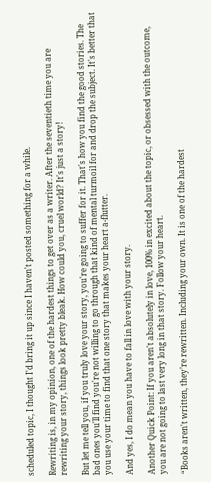scheduled topic, I thought I'd bring it up since I haven't posted something for a while.

Rewriting is, in my opinion, one of the hardest things to get over as a writer. After the seventieth time you are rewriting your story, things look pretty bleak. How could you, cruel world? It's just a story!

But let me tell you, if you truly love your story, you're going to suffer for it. That's how you find the good stories. The bad ones you'll find you're not willing to go through that kind of mental turmoil for and drop the subject. It's better that you use your time to find that one story that makes your heart a-flutter.

And yes, I do mean you have to fall in love with your story.

Another Quick Point: If you aren't absolutely in love, 100% in excited about the topic, or obsessed with the outcome, you are not going to last very long in that story. Follow your heart.

“Books aren't written, they’re rewritten. Including your own. It is one of the hardest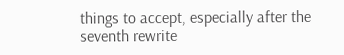things to accept, especially after the seventh rewrite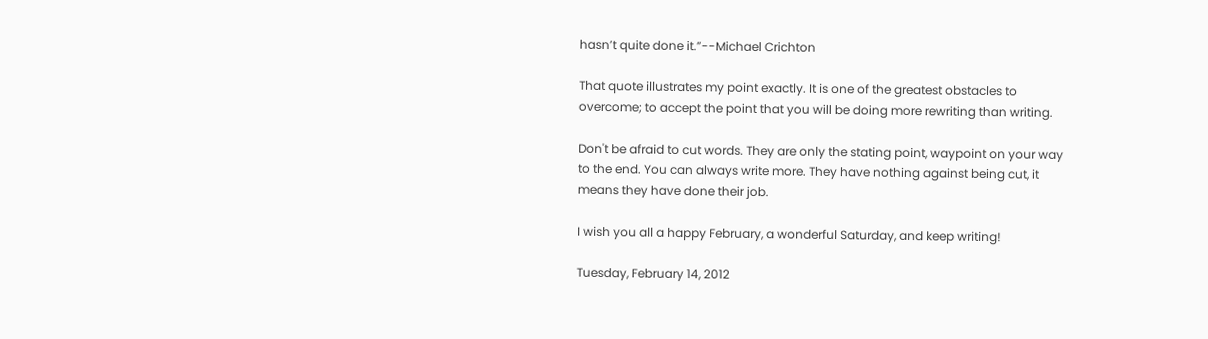hasn’t quite done it.”--Michael Crichton

That quote illustrates my point exactly. It is one of the greatest obstacles to overcome; to accept the point that you will be doing more rewriting than writing.

Don't be afraid to cut words. They are only the stating point, waypoint on your way to the end. You can always write more. They have nothing against being cut, it means they have done their job.

I wish you all a happy February, a wonderful Saturday, and keep writing!

Tuesday, February 14, 2012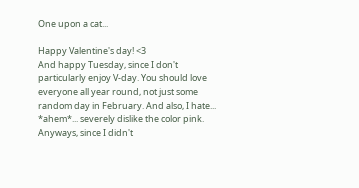One upon a cat...

Happy Valentine's day! <3
And happy Tuesday, since I don't particularly enjoy V-day. You should love everyone all year round, not just some random day in February. And also, I hate... *ahem*... severely dislike the color pink.
Anyways, since I didn't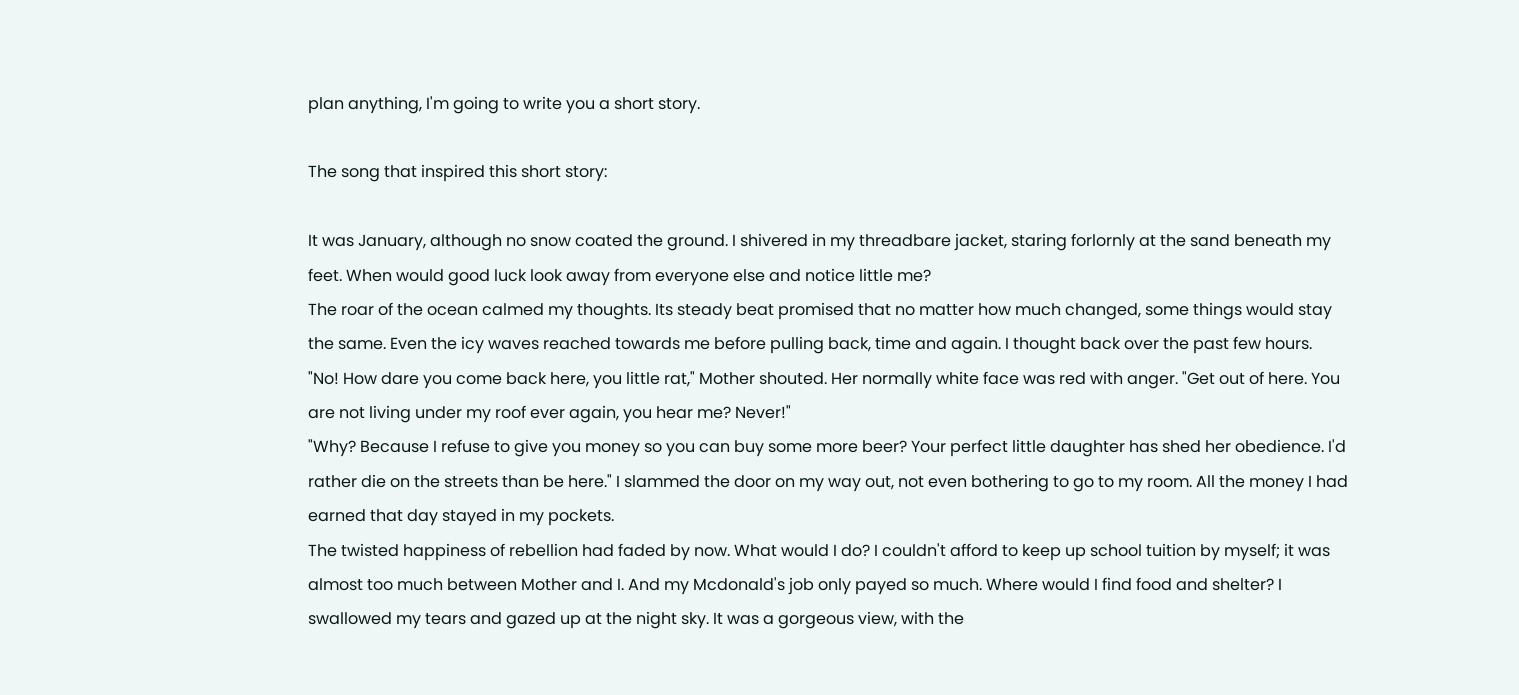plan anything, I'm going to write you a short story.

The song that inspired this short story:

It was January, although no snow coated the ground. I shivered in my threadbare jacket, staring forlornly at the sand beneath my feet. When would good luck look away from everyone else and notice little me?
The roar of the ocean calmed my thoughts. Its steady beat promised that no matter how much changed, some things would stay the same. Even the icy waves reached towards me before pulling back, time and again. I thought back over the past few hours.
"No! How dare you come back here, you little rat," Mother shouted. Her normally white face was red with anger. "Get out of here. You are not living under my roof ever again, you hear me? Never!"
"Why? Because I refuse to give you money so you can buy some more beer? Your perfect little daughter has shed her obedience. I'd rather die on the streets than be here." I slammed the door on my way out, not even bothering to go to my room. All the money I had earned that day stayed in my pockets.
The twisted happiness of rebellion had faded by now. What would I do? I couldn't afford to keep up school tuition by myself; it was almost too much between Mother and I. And my Mcdonald's job only payed so much. Where would I find food and shelter? I swallowed my tears and gazed up at the night sky. It was a gorgeous view, with the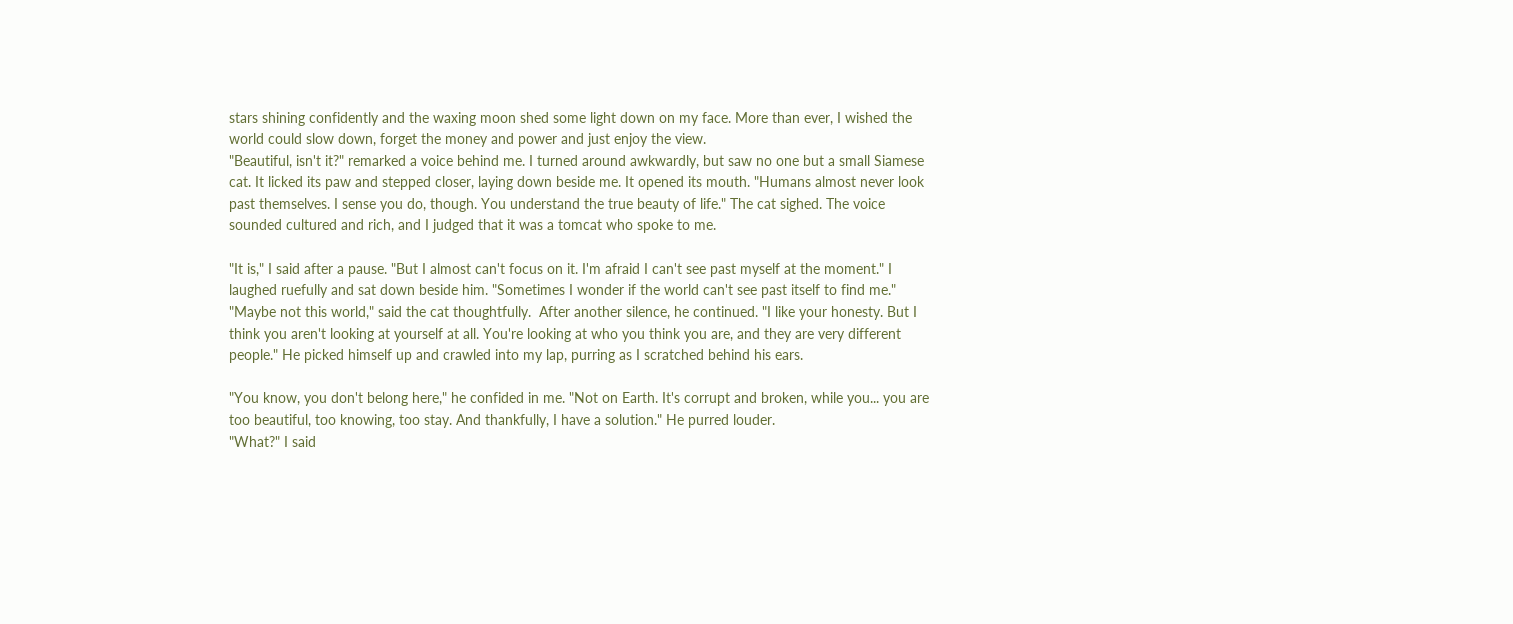stars shining confidently and the waxing moon shed some light down on my face. More than ever, I wished the world could slow down, forget the money and power and just enjoy the view.
"Beautiful, isn't it?" remarked a voice behind me. I turned around awkwardly, but saw no one but a small Siamese cat. It licked its paw and stepped closer, laying down beside me. It opened its mouth. "Humans almost never look past themselves. I sense you do, though. You understand the true beauty of life." The cat sighed. The voice sounded cultured and rich, and I judged that it was a tomcat who spoke to me.

"It is," I said after a pause. "But I almost can't focus on it. I'm afraid I can't see past myself at the moment." I laughed ruefully and sat down beside him. "Sometimes I wonder if the world can't see past itself to find me."
"Maybe not this world," said the cat thoughtfully.  After another silence, he continued. "I like your honesty. But I think you aren't looking at yourself at all. You're looking at who you think you are, and they are very different people." He picked himself up and crawled into my lap, purring as I scratched behind his ears.

"You know, you don't belong here," he confided in me. "Not on Earth. It's corrupt and broken, while you... you are too beautiful, too knowing, too stay. And thankfully, I have a solution." He purred louder.
"What?" I said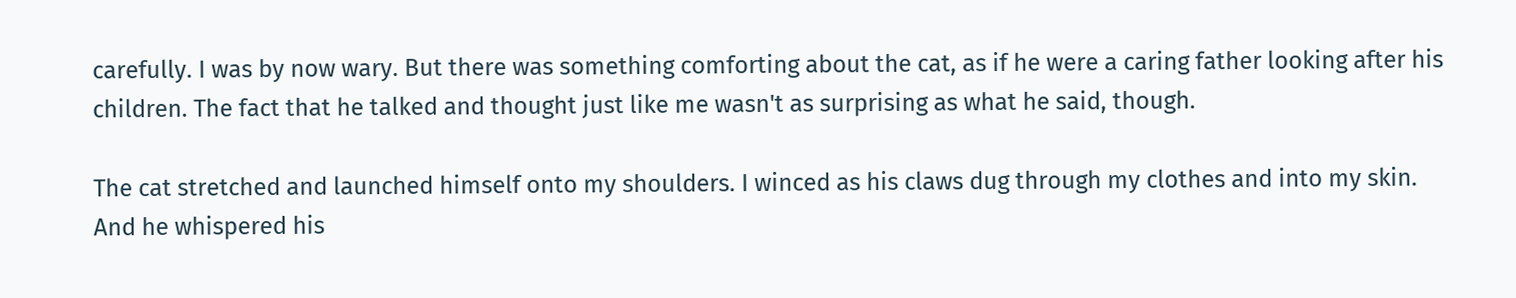carefully. I was by now wary. But there was something comforting about the cat, as if he were a caring father looking after his children. The fact that he talked and thought just like me wasn't as surprising as what he said, though.

The cat stretched and launched himself onto my shoulders. I winced as his claws dug through my clothes and into my skin. And he whispered his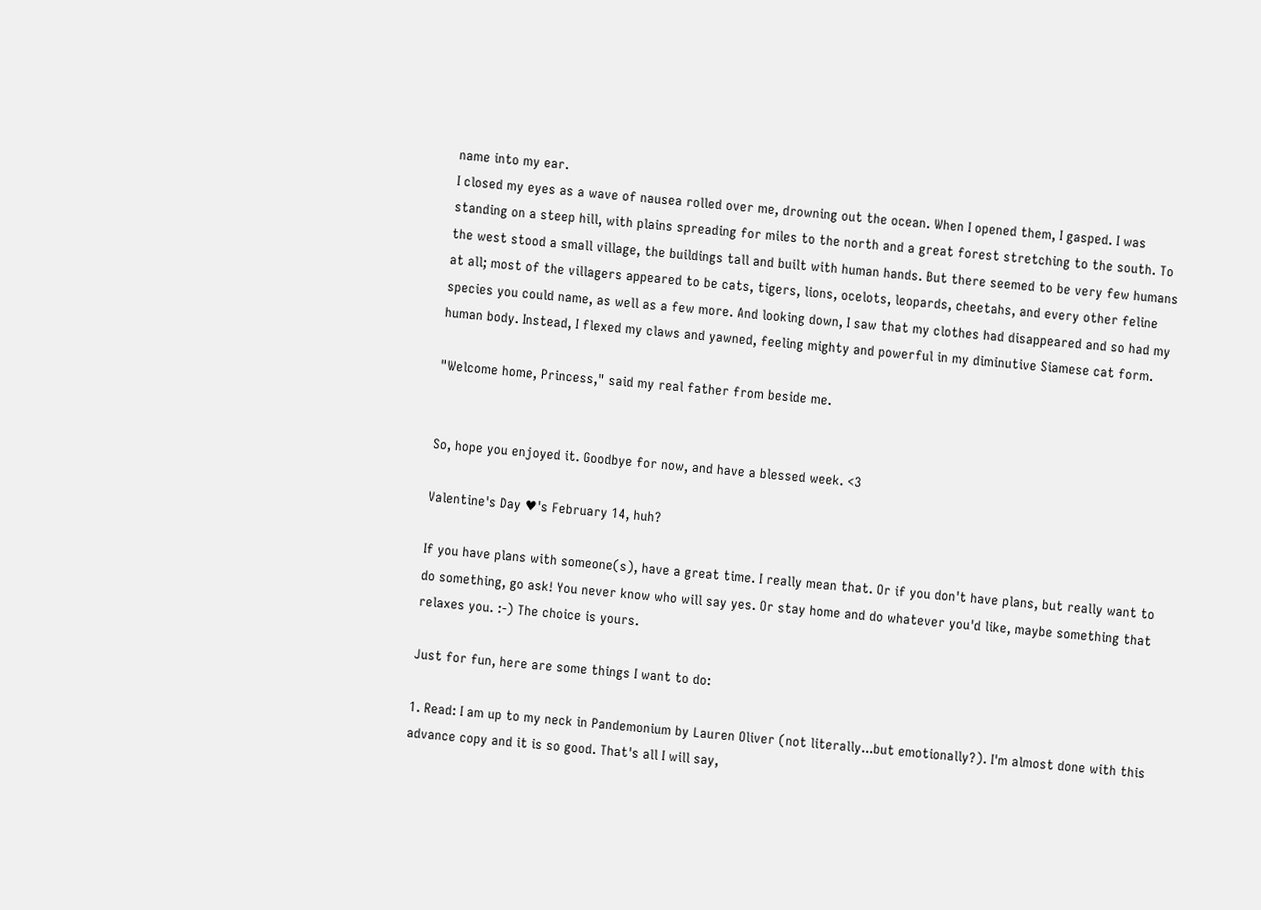name into my ear.
I closed my eyes as a wave of nausea rolled over me, drowning out the ocean. When I opened them, I gasped. I was standing on a steep hill, with plains spreading for miles to the north and a great forest stretching to the south. To the west stood a small village, the buildings tall and built with human hands. But there seemed to be very few humans at all; most of the villagers appeared to be cats, tigers, lions, ocelots, leopards, cheetahs, and every other feline species you could name, as well as a few more. And looking down, I saw that my clothes had disappeared and so had my human body. Instead, I flexed my claws and yawned, feeling mighty and powerful in my diminutive Siamese cat form.

"Welcome home, Princess," said my real father from beside me.


So, hope you enjoyed it. Goodbye for now, and have a blessed week. <3

Valentine's Day ♥'s February 14, huh?

If you have plans with someone(s), have a great time. I really mean that. Or if you don't have plans, but really want to do something, go ask! You never know who will say yes. Or stay home and do whatever you'd like, maybe something that relaxes you. :-) The choice is yours.

Just for fun, here are some things I want to do:

1. Read: I am up to my neck in Pandemonium by Lauren Oliver (not literally...but emotionally?). I'm almost done with this advance copy and it is so good. That's all I will say,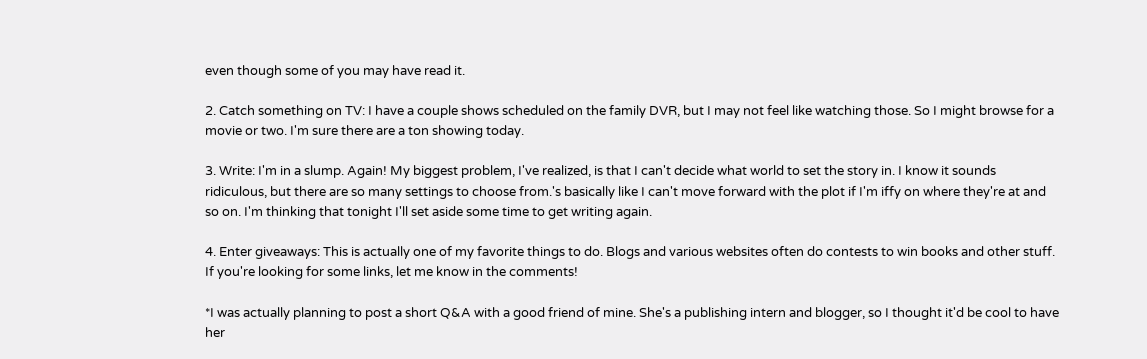even though some of you may have read it.

2. Catch something on TV: I have a couple shows scheduled on the family DVR, but I may not feel like watching those. So I might browse for a movie or two. I'm sure there are a ton showing today.

3. Write: I'm in a slump. Again! My biggest problem, I've realized, is that I can't decide what world to set the story in. I know it sounds ridiculous, but there are so many settings to choose from.'s basically like I can't move forward with the plot if I'm iffy on where they're at and so on. I'm thinking that tonight I'll set aside some time to get writing again.

4. Enter giveaways: This is actually one of my favorite things to do. Blogs and various websites often do contests to win books and other stuff. If you're looking for some links, let me know in the comments!

*I was actually planning to post a short Q&A with a good friend of mine. She's a publishing intern and blogger, so I thought it'd be cool to have her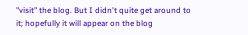"visit" the blog. But I didn't quite get around to it; hopefully it will appear on the blog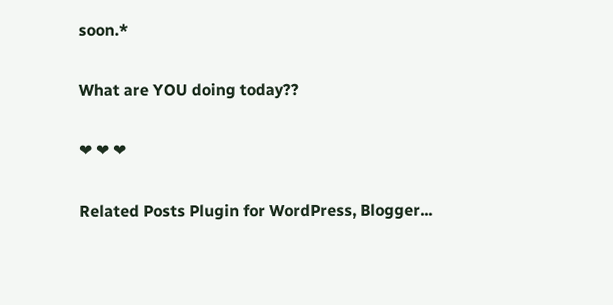soon.*

What are YOU doing today??

❤ ❤ ❤

Related Posts Plugin for WordPress, Blogger...